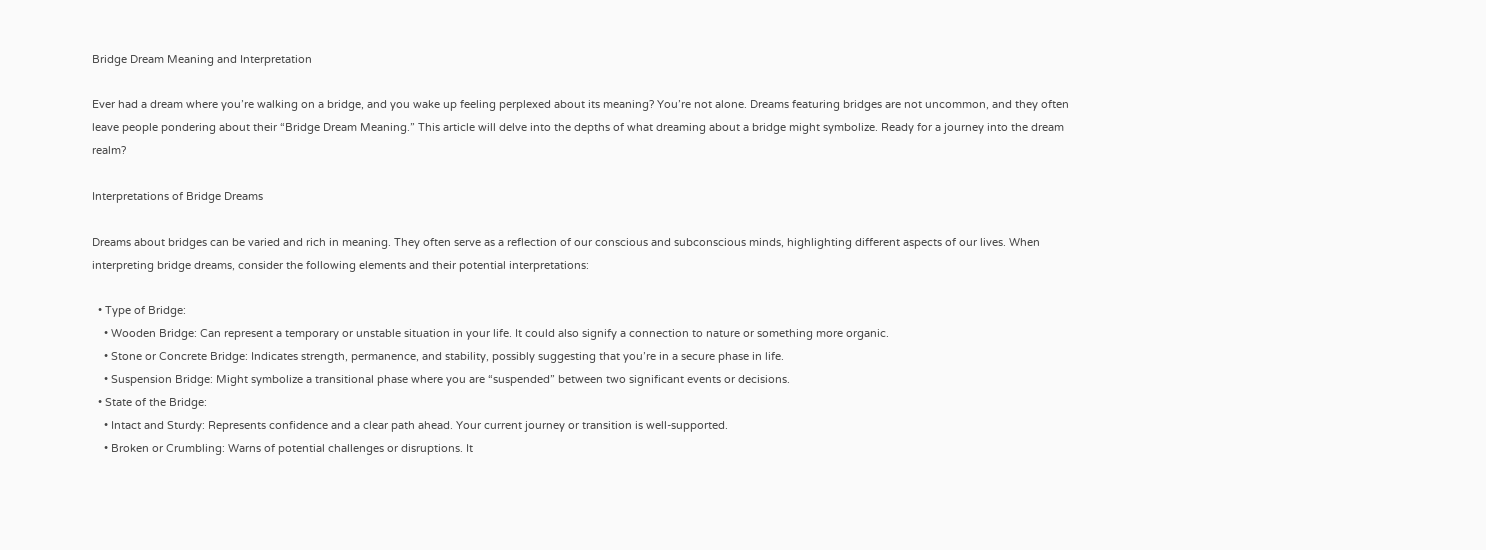Bridge Dream Meaning and Interpretation

Ever had a dream where you’re walking on a bridge, and you wake up feeling perplexed about its meaning? You’re not alone. Dreams featuring bridges are not uncommon, and they often leave people pondering about their “Bridge Dream Meaning.” This article will delve into the depths of what dreaming about a bridge might symbolize. Ready for a journey into the dream realm?

Interpretations of Bridge Dreams

Dreams about bridges can be varied and rich in meaning. They often serve as a reflection of our conscious and subconscious minds, highlighting different aspects of our lives. When interpreting bridge dreams, consider the following elements and their potential interpretations:

  • Type of Bridge:
    • Wooden Bridge: Can represent a temporary or unstable situation in your life. It could also signify a connection to nature or something more organic.
    • Stone or Concrete Bridge: Indicates strength, permanence, and stability, possibly suggesting that you’re in a secure phase in life.
    • Suspension Bridge: Might symbolize a transitional phase where you are “suspended” between two significant events or decisions.
  • State of the Bridge:
    • Intact and Sturdy: Represents confidence and a clear path ahead. Your current journey or transition is well-supported.
    • Broken or Crumbling: Warns of potential challenges or disruptions. It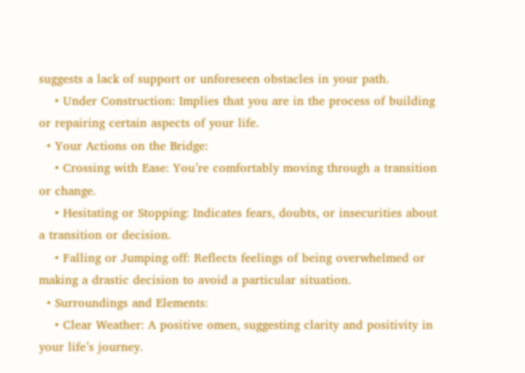suggests a lack of support or unforeseen obstacles in your path.
    • Under Construction: Implies that you are in the process of building or repairing certain aspects of your life.
  • Your Actions on the Bridge:
    • Crossing with Ease: You’re comfortably moving through a transition or change.
    • Hesitating or Stopping: Indicates fears, doubts, or insecurities about a transition or decision.
    • Falling or Jumping off: Reflects feelings of being overwhelmed or making a drastic decision to avoid a particular situation.
  • Surroundings and Elements:
    • Clear Weather: A positive omen, suggesting clarity and positivity in your life’s journey.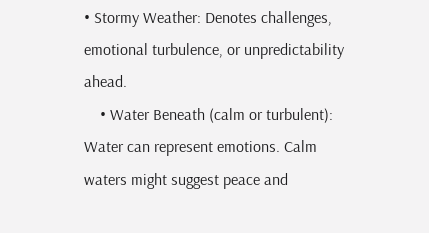• Stormy Weather: Denotes challenges, emotional turbulence, or unpredictability ahead.
    • Water Beneath (calm or turbulent): Water can represent emotions. Calm waters might suggest peace and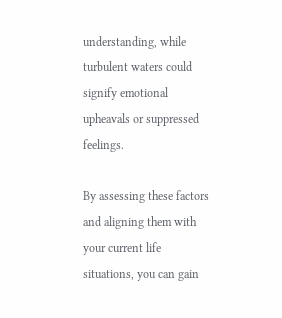understanding, while turbulent waters could signify emotional upheavals or suppressed feelings.

By assessing these factors and aligning them with your current life situations, you can gain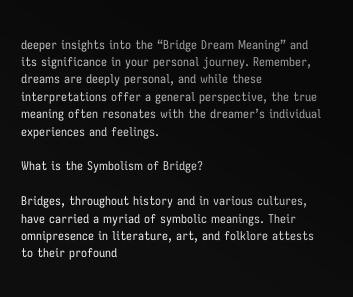deeper insights into the “Bridge Dream Meaning” and its significance in your personal journey. Remember, dreams are deeply personal, and while these interpretations offer a general perspective, the true meaning often resonates with the dreamer’s individual experiences and feelings.

What is the Symbolism of Bridge?

Bridges, throughout history and in various cultures, have carried a myriad of symbolic meanings. Their omnipresence in literature, art, and folklore attests to their profound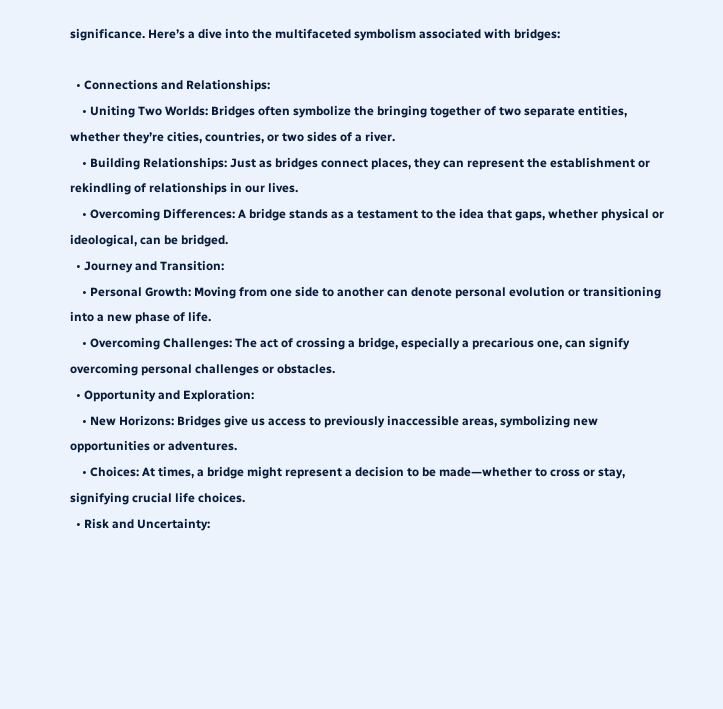significance. Here’s a dive into the multifaceted symbolism associated with bridges:

  • Connections and Relationships:
    • Uniting Two Worlds: Bridges often symbolize the bringing together of two separate entities, whether they’re cities, countries, or two sides of a river.
    • Building Relationships: Just as bridges connect places, they can represent the establishment or rekindling of relationships in our lives.
    • Overcoming Differences: A bridge stands as a testament to the idea that gaps, whether physical or ideological, can be bridged.
  • Journey and Transition:
    • Personal Growth: Moving from one side to another can denote personal evolution or transitioning into a new phase of life.
    • Overcoming Challenges: The act of crossing a bridge, especially a precarious one, can signify overcoming personal challenges or obstacles.
  • Opportunity and Exploration:
    • New Horizons: Bridges give us access to previously inaccessible areas, symbolizing new opportunities or adventures.
    • Choices: At times, a bridge might represent a decision to be made—whether to cross or stay, signifying crucial life choices.
  • Risk and Uncertainty: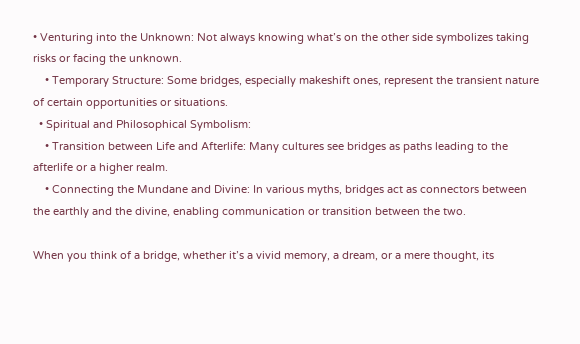• Venturing into the Unknown: Not always knowing what’s on the other side symbolizes taking risks or facing the unknown.
    • Temporary Structure: Some bridges, especially makeshift ones, represent the transient nature of certain opportunities or situations.
  • Spiritual and Philosophical Symbolism:
    • Transition between Life and Afterlife: Many cultures see bridges as paths leading to the afterlife or a higher realm.
    • Connecting the Mundane and Divine: In various myths, bridges act as connectors between the earthly and the divine, enabling communication or transition between the two.

When you think of a bridge, whether it’s a vivid memory, a dream, or a mere thought, its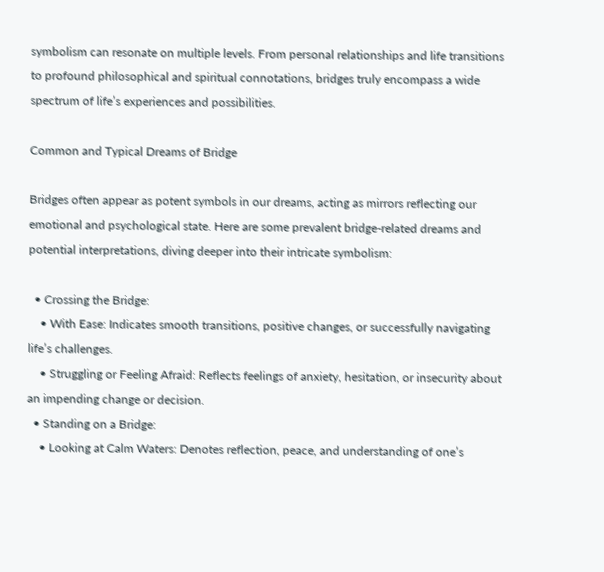symbolism can resonate on multiple levels. From personal relationships and life transitions to profound philosophical and spiritual connotations, bridges truly encompass a wide spectrum of life’s experiences and possibilities.

Common and Typical Dreams of Bridge

Bridges often appear as potent symbols in our dreams, acting as mirrors reflecting our emotional and psychological state. Here are some prevalent bridge-related dreams and potential interpretations, diving deeper into their intricate symbolism:

  • Crossing the Bridge:
    • With Ease: Indicates smooth transitions, positive changes, or successfully navigating life’s challenges.
    • Struggling or Feeling Afraid: Reflects feelings of anxiety, hesitation, or insecurity about an impending change or decision.
  • Standing on a Bridge:
    • Looking at Calm Waters: Denotes reflection, peace, and understanding of one’s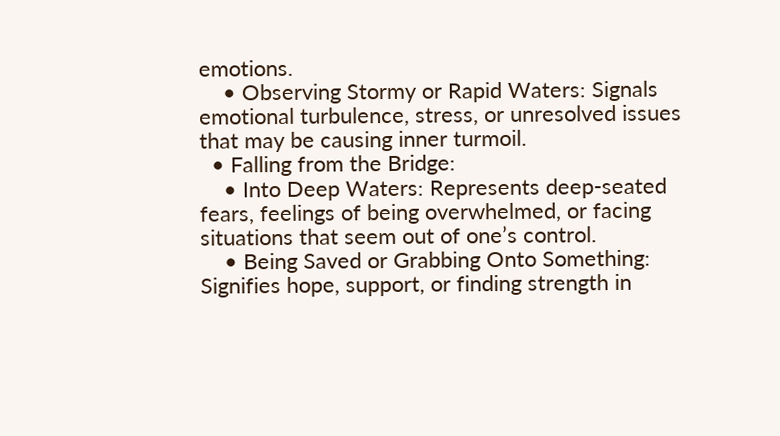emotions.
    • Observing Stormy or Rapid Waters: Signals emotional turbulence, stress, or unresolved issues that may be causing inner turmoil.
  • Falling from the Bridge:
    • Into Deep Waters: Represents deep-seated fears, feelings of being overwhelmed, or facing situations that seem out of one’s control.
    • Being Saved or Grabbing Onto Something: Signifies hope, support, or finding strength in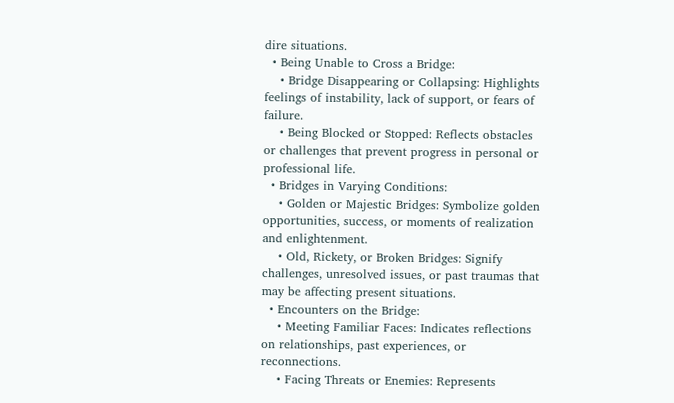dire situations.
  • Being Unable to Cross a Bridge:
    • Bridge Disappearing or Collapsing: Highlights feelings of instability, lack of support, or fears of failure.
    • Being Blocked or Stopped: Reflects obstacles or challenges that prevent progress in personal or professional life.
  • Bridges in Varying Conditions:
    • Golden or Majestic Bridges: Symbolize golden opportunities, success, or moments of realization and enlightenment.
    • Old, Rickety, or Broken Bridges: Signify challenges, unresolved issues, or past traumas that may be affecting present situations.
  • Encounters on the Bridge:
    • Meeting Familiar Faces: Indicates reflections on relationships, past experiences, or reconnections.
    • Facing Threats or Enemies: Represents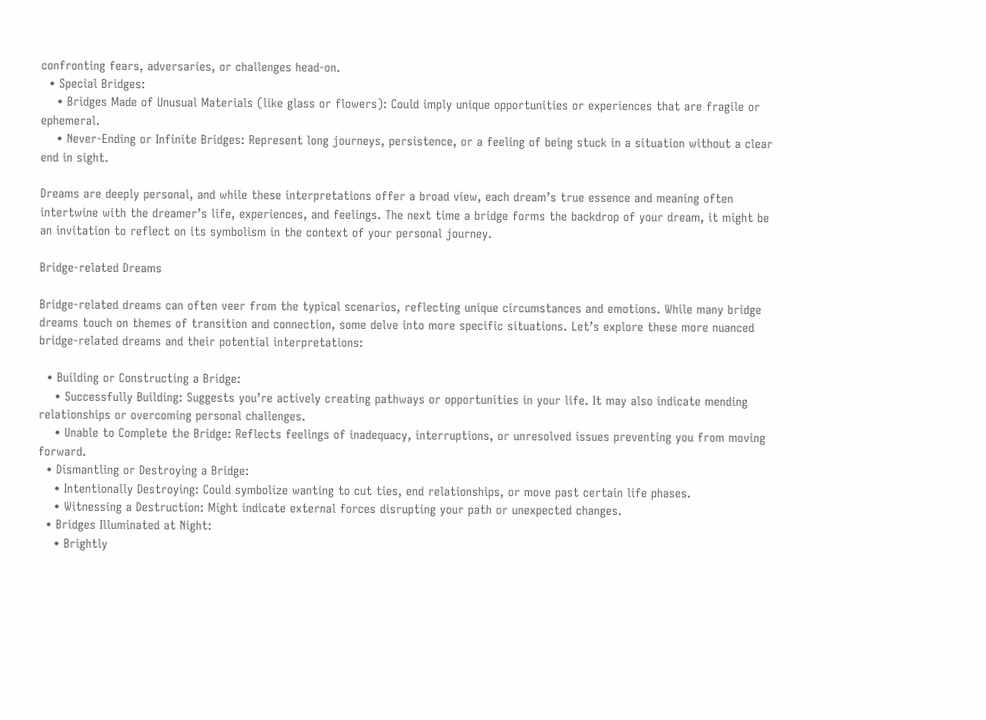confronting fears, adversaries, or challenges head-on.
  • Special Bridges:
    • Bridges Made of Unusual Materials (like glass or flowers): Could imply unique opportunities or experiences that are fragile or ephemeral.
    • Never-Ending or Infinite Bridges: Represent long journeys, persistence, or a feeling of being stuck in a situation without a clear end in sight.

Dreams are deeply personal, and while these interpretations offer a broad view, each dream’s true essence and meaning often intertwine with the dreamer’s life, experiences, and feelings. The next time a bridge forms the backdrop of your dream, it might be an invitation to reflect on its symbolism in the context of your personal journey.

Bridge-related Dreams

Bridge-related dreams can often veer from the typical scenarios, reflecting unique circumstances and emotions. While many bridge dreams touch on themes of transition and connection, some delve into more specific situations. Let’s explore these more nuanced bridge-related dreams and their potential interpretations:

  • Building or Constructing a Bridge:
    • Successfully Building: Suggests you’re actively creating pathways or opportunities in your life. It may also indicate mending relationships or overcoming personal challenges.
    • Unable to Complete the Bridge: Reflects feelings of inadequacy, interruptions, or unresolved issues preventing you from moving forward.
  • Dismantling or Destroying a Bridge:
    • Intentionally Destroying: Could symbolize wanting to cut ties, end relationships, or move past certain life phases.
    • Witnessing a Destruction: Might indicate external forces disrupting your path or unexpected changes.
  • Bridges Illuminated at Night:
    • Brightly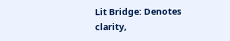Lit Bridge: Denotes clarity,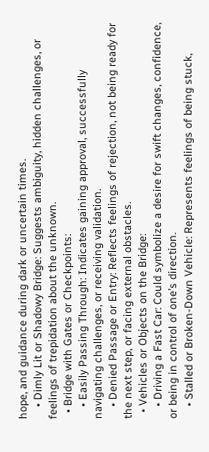hope, and guidance during dark or uncertain times.
    • Dimly Lit or Shadowy Bridge: Suggests ambiguity, hidden challenges, or feelings of trepidation about the unknown.
  • Bridge with Gates or Checkpoints:
    • Easily Passing Through: Indicates gaining approval, successfully navigating challenges, or receiving validation.
    • Denied Passage or Entry: Reflects feelings of rejection, not being ready for the next step, or facing external obstacles.
  • Vehicles or Objects on the Bridge:
    • Driving a Fast Car: Could symbolize a desire for swift changes, confidence, or being in control of one’s direction.
    • Stalled or Broken-Down Vehicle: Represents feelings of being stuck,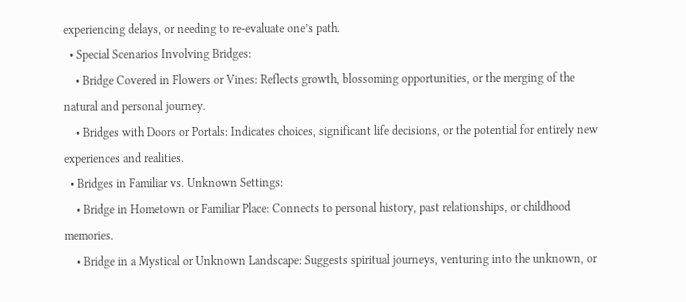experiencing delays, or needing to re-evaluate one’s path.
  • Special Scenarios Involving Bridges:
    • Bridge Covered in Flowers or Vines: Reflects growth, blossoming opportunities, or the merging of the natural and personal journey.
    • Bridges with Doors or Portals: Indicates choices, significant life decisions, or the potential for entirely new experiences and realities.
  • Bridges in Familiar vs. Unknown Settings:
    • Bridge in Hometown or Familiar Place: Connects to personal history, past relationships, or childhood memories.
    • Bridge in a Mystical or Unknown Landscape: Suggests spiritual journeys, venturing into the unknown, or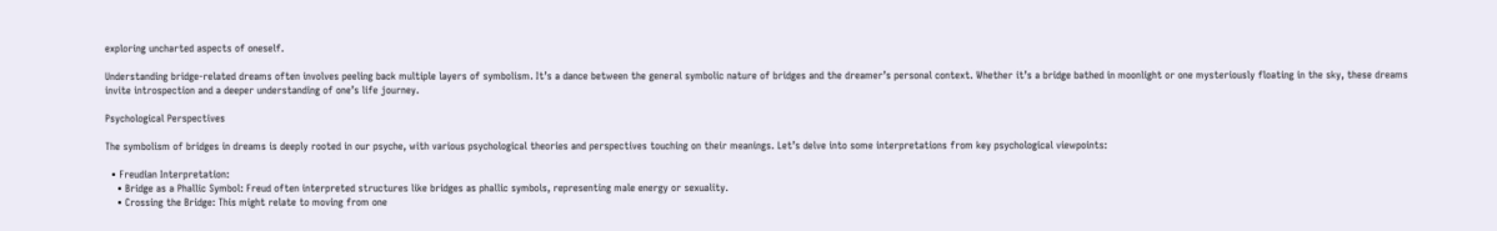exploring uncharted aspects of oneself.

Understanding bridge-related dreams often involves peeling back multiple layers of symbolism. It’s a dance between the general symbolic nature of bridges and the dreamer’s personal context. Whether it’s a bridge bathed in moonlight or one mysteriously floating in the sky, these dreams invite introspection and a deeper understanding of one’s life journey.

Psychological Perspectives

The symbolism of bridges in dreams is deeply rooted in our psyche, with various psychological theories and perspectives touching on their meanings. Let’s delve into some interpretations from key psychological viewpoints:

  • Freudian Interpretation:
    • Bridge as a Phallic Symbol: Freud often interpreted structures like bridges as phallic symbols, representing male energy or sexuality.
    • Crossing the Bridge: This might relate to moving from one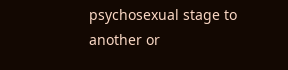psychosexual stage to another or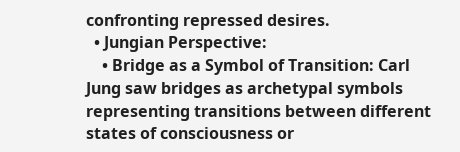confronting repressed desires.
  • Jungian Perspective:
    • Bridge as a Symbol of Transition: Carl Jung saw bridges as archetypal symbols representing transitions between different states of consciousness or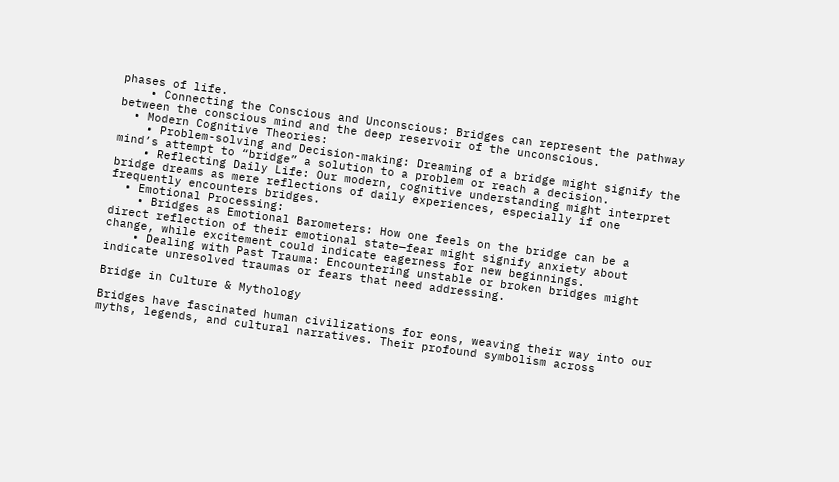phases of life.
    • Connecting the Conscious and Unconscious: Bridges can represent the pathway between the conscious mind and the deep reservoir of the unconscious.
  • Modern Cognitive Theories:
    • Problem-solving and Decision-making: Dreaming of a bridge might signify the mind’s attempt to “bridge” a solution to a problem or reach a decision.
    • Reflecting Daily Life: Our modern, cognitive understanding might interpret bridge dreams as mere reflections of daily experiences, especially if one frequently encounters bridges.
  • Emotional Processing:
    • Bridges as Emotional Barometers: How one feels on the bridge can be a direct reflection of their emotional state—fear might signify anxiety about change, while excitement could indicate eagerness for new beginnings.
    • Dealing with Past Trauma: Encountering unstable or broken bridges might indicate unresolved traumas or fears that need addressing.

Bridge in Culture & Mythology

Bridges have fascinated human civilizations for eons, weaving their way into our myths, legends, and cultural narratives. Their profound symbolism across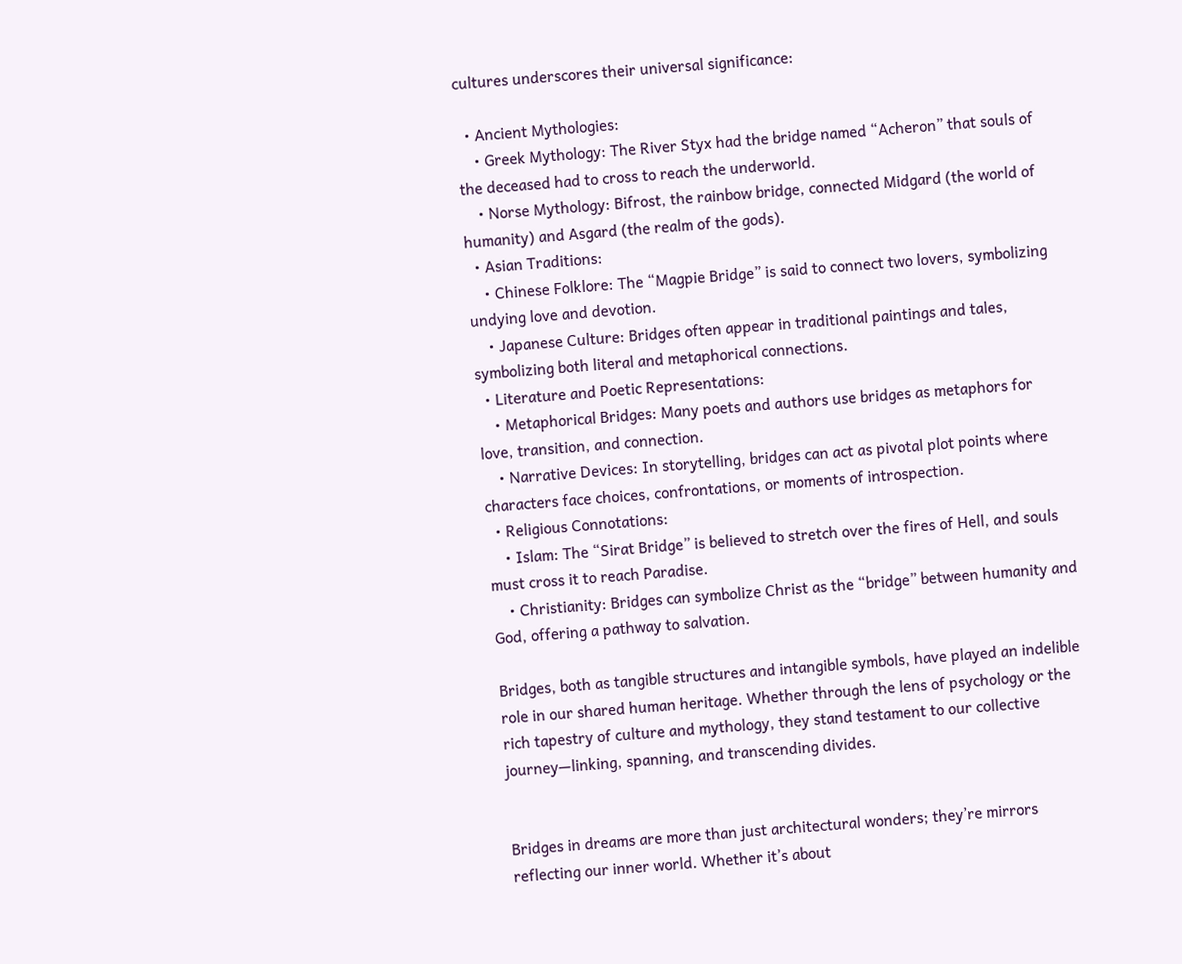cultures underscores their universal significance:

  • Ancient Mythologies:
    • Greek Mythology: The River Styx had the bridge named “Acheron” that souls of the deceased had to cross to reach the underworld.
    • Norse Mythology: Bifrost, the rainbow bridge, connected Midgard (the world of humanity) and Asgard (the realm of the gods).
  • Asian Traditions:
    • Chinese Folklore: The “Magpie Bridge” is said to connect two lovers, symbolizing undying love and devotion.
    • Japanese Culture: Bridges often appear in traditional paintings and tales, symbolizing both literal and metaphorical connections.
  • Literature and Poetic Representations:
    • Metaphorical Bridges: Many poets and authors use bridges as metaphors for love, transition, and connection.
    • Narrative Devices: In storytelling, bridges can act as pivotal plot points where characters face choices, confrontations, or moments of introspection.
  • Religious Connotations:
    • Islam: The “Sirat Bridge” is believed to stretch over the fires of Hell, and souls must cross it to reach Paradise.
    • Christianity: Bridges can symbolize Christ as the “bridge” between humanity and God, offering a pathway to salvation.

Bridges, both as tangible structures and intangible symbols, have played an indelible role in our shared human heritage. Whether through the lens of psychology or the rich tapestry of culture and mythology, they stand testament to our collective journey—linking, spanning, and transcending divides.


Bridges in dreams are more than just architectural wonders; they’re mirrors reflecting our inner world. Whether it’s about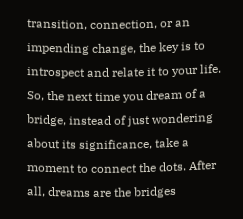transition, connection, or an impending change, the key is to introspect and relate it to your life. So, the next time you dream of a bridge, instead of just wondering about its significance, take a moment to connect the dots. After all, dreams are the bridges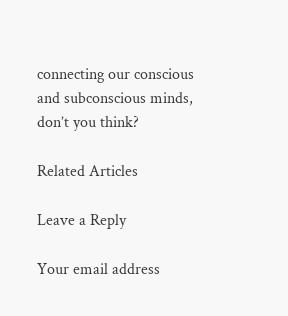connecting our conscious and subconscious minds, don’t you think?

Related Articles

Leave a Reply

Your email address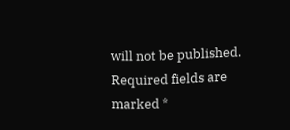will not be published. Required fields are marked *